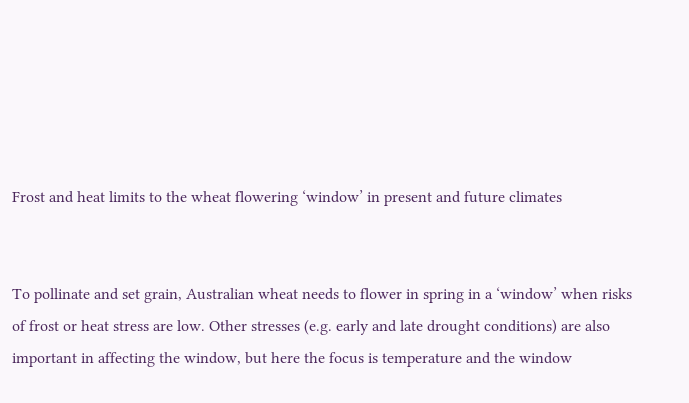Frost and heat limits to the wheat flowering ‘window’ in present and future climates


To pollinate and set grain, Australian wheat needs to flower in spring in a ‘window’ when risks of frost or heat stress are low. Other stresses (e.g. early and late drought conditions) are also important in affecting the window, but here the focus is temperature and the window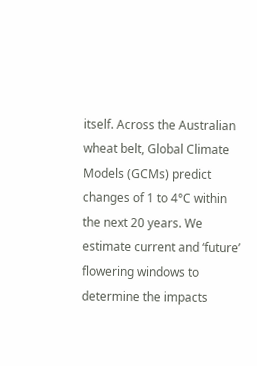itself. Across the Australian wheat belt, Global Climate Models (GCMs) predict changes of 1 to 4°C within the next 20 years. We estimate current and ‘future’ flowering windows to determine the impacts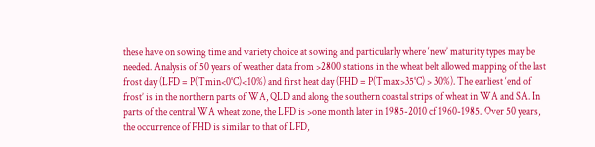these have on sowing time and variety choice at sowing and particularly where ‘new’ maturity types may be needed. Analysis of 50 years of weather data from >2800 stations in the wheat belt allowed mapping of the last frost day (LFD = P(Tmin<0°C)<10%) and first heat day (FHD = P(Tmax>35°C) > 30%). The earliest ‘end of frost’ is in the northern parts of WA, QLD and along the southern coastal strips of wheat in WA and SA. In parts of the central WA wheat zone, the LFD is >one month later in 1985-2010 cf 1960-1985. Over 50 years, the occurrence of FHD is similar to that of LFD,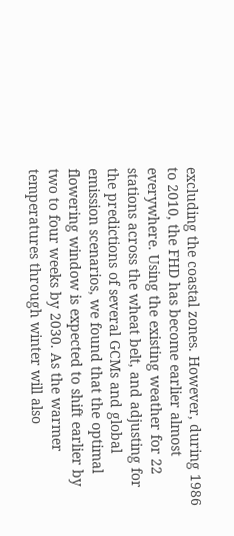excluding the coastal zones. However, during 1986 to 2010, the FHD has become earlier almost everywhere. Using the existing weather for 22 stations across the wheat belt, and adjusting for the predictions of several GCMs and global emission scenarios, we found that the optimal flowering window is expected to shift earlier by two to four weeks by 2030. As the warmer temperatures through winter will also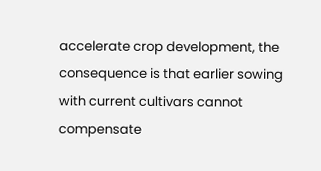accelerate crop development, the consequence is that earlier sowing with current cultivars cannot compensate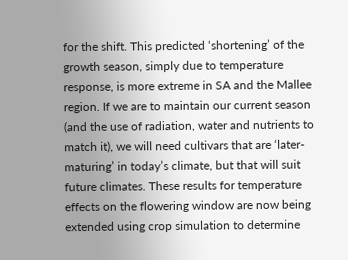for the shift. This predicted ‘shortening’ of the growth season, simply due to temperature response, is more extreme in SA and the Mallee region. If we are to maintain our current season (and the use of radiation, water and nutrients to match it), we will need cultivars that are ‘later-maturing’ in today’s climate, but that will suit future climates. These results for temperature effects on the flowering window are now being extended using crop simulation to determine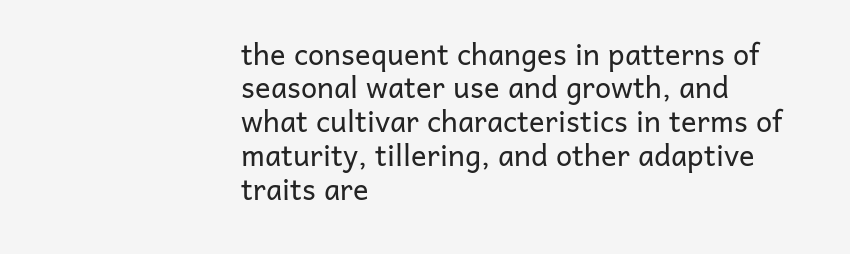the consequent changes in patterns of seasonal water use and growth, and what cultivar characteristics in terms of maturity, tillering, and other adaptive traits are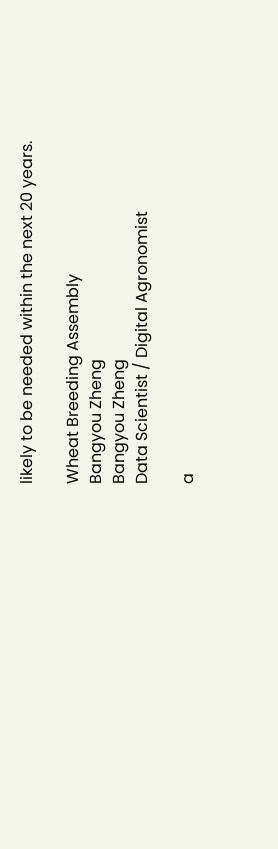likely to be needed within the next 20 years.

Wheat Breeding Assembly
Bangyou Zheng
Bangyou Zheng
Data Scientist / Digital Agronomist

a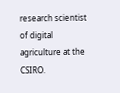research scientist of digital agriculture at the CSIRO.